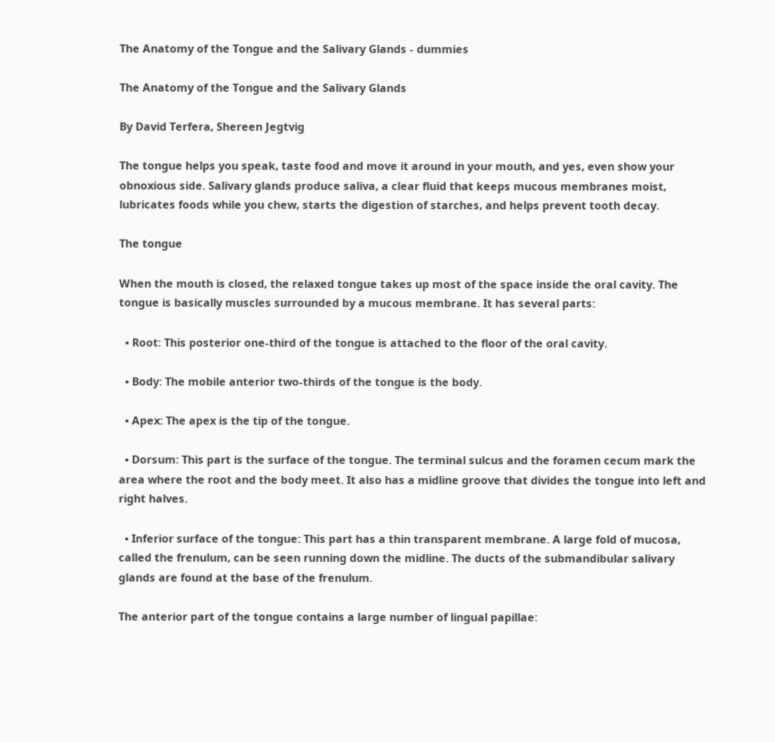The Anatomy of the Tongue and the Salivary Glands - dummies

The Anatomy of the Tongue and the Salivary Glands

By David Terfera, Shereen Jegtvig

The tongue helps you speak, taste food and move it around in your mouth, and yes, even show your obnoxious side. Salivary glands produce saliva, a clear fluid that keeps mucous membranes moist, lubricates foods while you chew, starts the digestion of starches, and helps prevent tooth decay.

The tongue

When the mouth is closed, the relaxed tongue takes up most of the space inside the oral cavity. The tongue is basically muscles surrounded by a mucous membrane. It has several parts:

  • Root: This posterior one-third of the tongue is attached to the floor of the oral cavity.

  • Body: The mobile anterior two-thirds of the tongue is the body.

  • Apex: The apex is the tip of the tongue.

  • Dorsum: This part is the surface of the tongue. The terminal sulcus and the foramen cecum mark the area where the root and the body meet. It also has a midline groove that divides the tongue into left and right halves.

  • Inferior surface of the tongue: This part has a thin transparent membrane. A large fold of mucosa, called the frenulum, can be seen running down the midline. The ducts of the submandibular salivary glands are found at the base of the frenulum.

The anterior part of the tongue contains a large number of lingual papillae: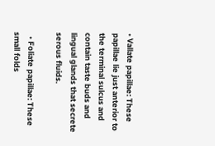• Vallate papillae: These papillae lie just anterior to the terminal sulcus and contain taste buds and lingual glands that secrete serous fluids.

  • Foliate papillae: These small folds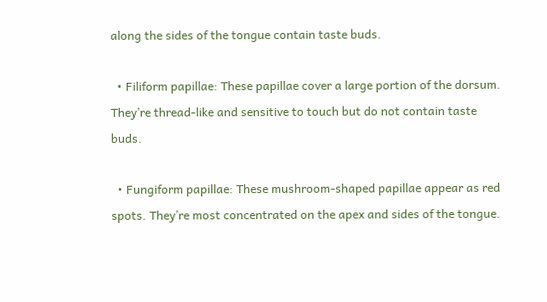along the sides of the tongue contain taste buds.

  • Filiform papillae: These papillae cover a large portion of the dorsum. They’re thread-like and sensitive to touch but do not contain taste buds.

  • Fungiform papillae: These mushroom-shaped papillae appear as red spots. They’re most concentrated on the apex and sides of the tongue.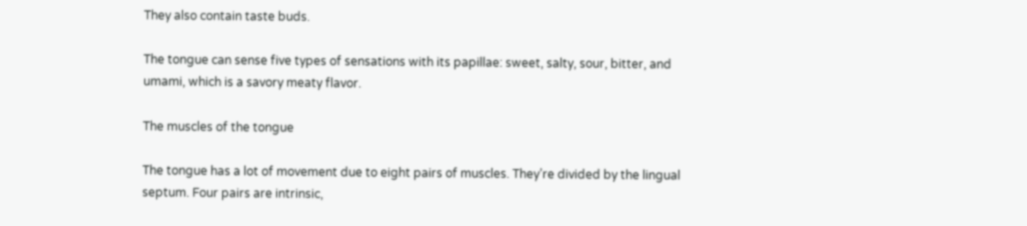They also contain taste buds.

The tongue can sense five types of sensations with its papillae: sweet, salty, sour, bitter, and umami, which is a savory meaty flavor.

The muscles of the tongue

The tongue has a lot of movement due to eight pairs of muscles. They’re divided by the lingual septum. Four pairs are intrinsic,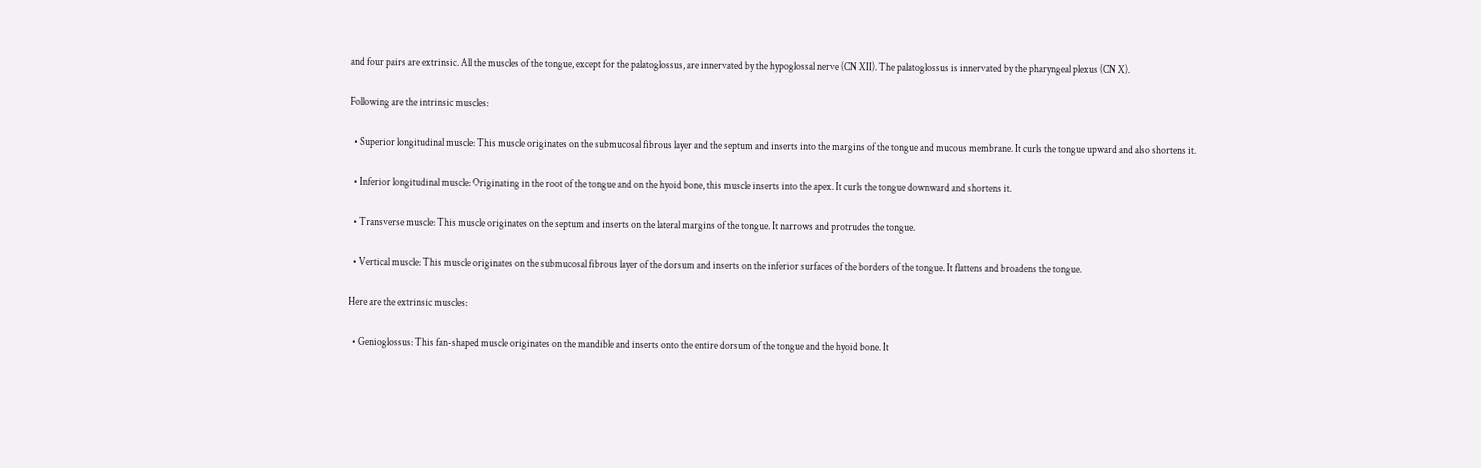and four pairs are extrinsic. All the muscles of the tongue, except for the palatoglossus, are innervated by the hypoglossal nerve (CN XII). The palatoglossus is innervated by the pharyngeal plexus (CN X).

Following are the intrinsic muscles:

  • Superior longitudinal muscle: This muscle originates on the submucosal fibrous layer and the septum and inserts into the margins of the tongue and mucous membrane. It curls the tongue upward and also shortens it.

  • Inferior longitudinal muscle: Originating in the root of the tongue and on the hyoid bone, this muscle inserts into the apex. It curls the tongue downward and shortens it.

  • Transverse muscle: This muscle originates on the septum and inserts on the lateral margins of the tongue. It narrows and protrudes the tongue.

  • Vertical muscle: This muscle originates on the submucosal fibrous layer of the dorsum and inserts on the inferior surfaces of the borders of the tongue. It flattens and broadens the tongue.

Here are the extrinsic muscles:

  • Genioglossus: This fan-shaped muscle originates on the mandible and inserts onto the entire dorsum of the tongue and the hyoid bone. It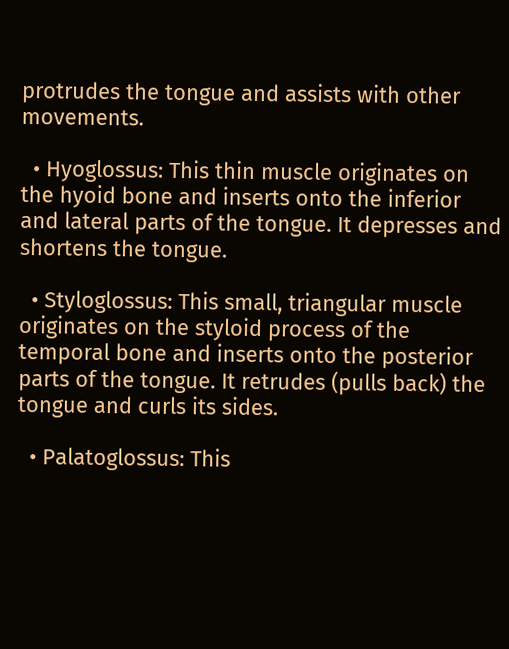protrudes the tongue and assists with other movements.

  • Hyoglossus: This thin muscle originates on the hyoid bone and inserts onto the inferior and lateral parts of the tongue. It depresses and shortens the tongue.

  • Styloglossus: This small, triangular muscle originates on the styloid process of the temporal bone and inserts onto the posterior parts of the tongue. It retrudes (pulls back) the tongue and curls its sides.

  • Palatoglossus: This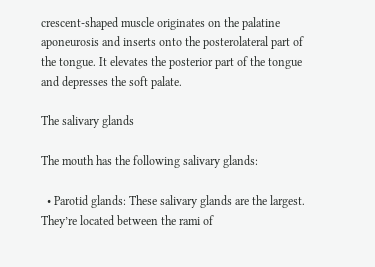crescent-shaped muscle originates on the palatine aponeurosis and inserts onto the posterolateral part of the tongue. It elevates the posterior part of the tongue and depresses the soft palate.

The salivary glands

The mouth has the following salivary glands:

  • Parotid glands: These salivary glands are the largest. They’re located between the rami of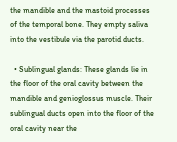the mandible and the mastoid processes of the temporal bone. They empty saliva into the vestibule via the parotid ducts.

  • Sublingual glands: These glands lie in the floor of the oral cavity between the mandible and genioglossus muscle. Their sublingual ducts open into the floor of the oral cavity near the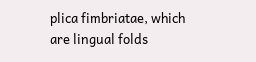plica fimbriatae, which are lingual folds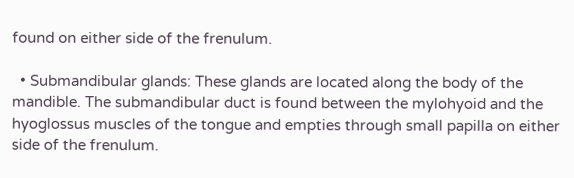found on either side of the frenulum.

  • Submandibular glands: These glands are located along the body of the mandible. The submandibular duct is found between the mylohyoid and the hyoglossus muscles of the tongue and empties through small papilla on either side of the frenulum.